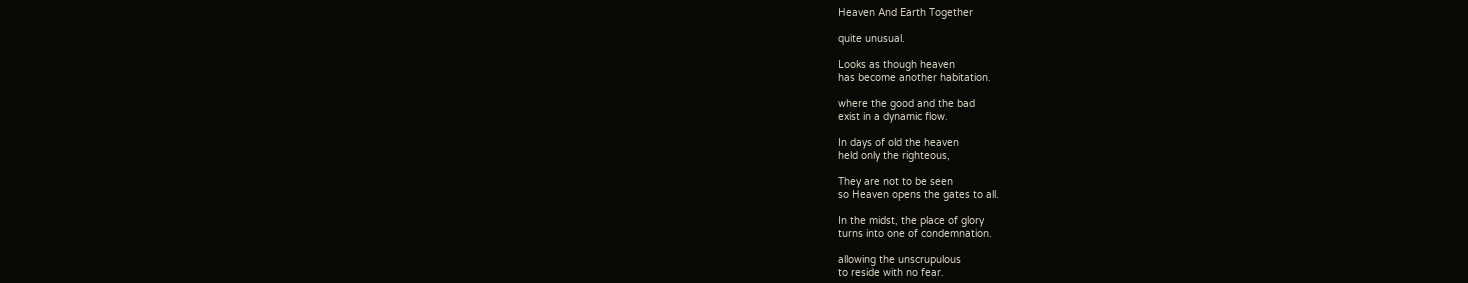Heaven And Earth Together

quite unusual.

Looks as though heaven
has become another habitation.

where the good and the bad
exist in a dynamic flow.

In days of old the heaven
held only the righteous,

They are not to be seen
so Heaven opens the gates to all.

In the midst, the place of glory
turns into one of condemnation.

allowing the unscrupulous
to reside with no fear.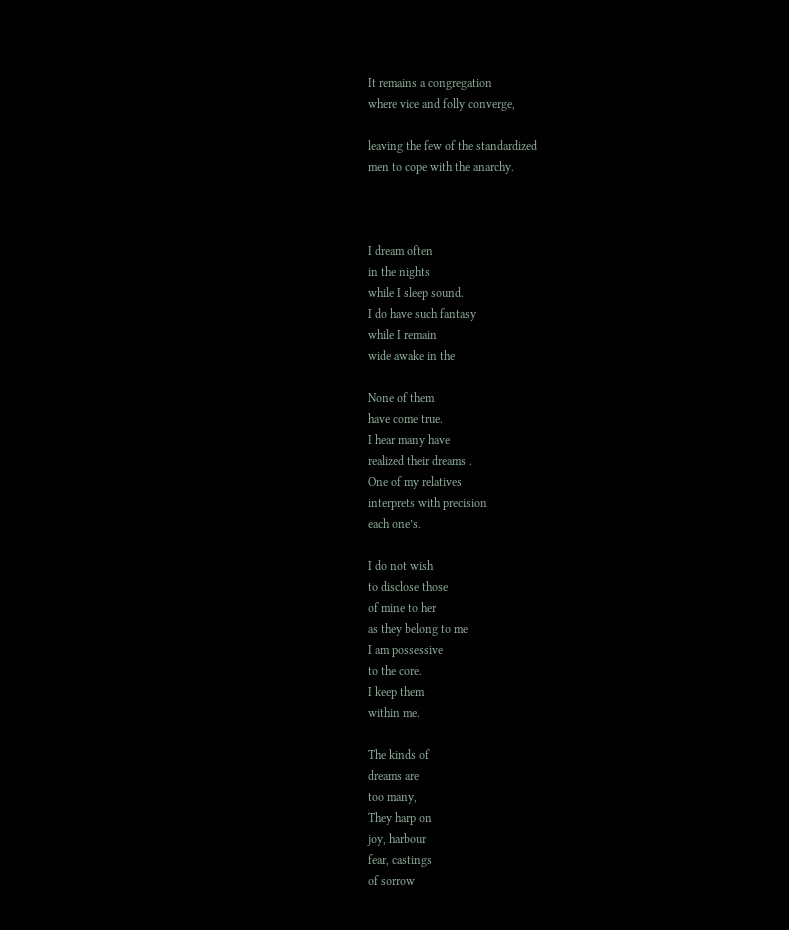It remains a congregation
where vice and folly converge,

leaving the few of the standardized
men to cope with the anarchy.



I dream often
in the nights
while I sleep sound.
I do have such fantasy
while I remain
wide awake in the

None of them
have come true.
I hear many have
realized their dreams .
One of my relatives
interprets with precision
each one’s.

I do not wish
to disclose those
of mine to her
as they belong to me
I am possessive
to the core.
I keep them
within me.

The kinds of
dreams are
too many,
They harp on
joy, harbour
fear, castings
of sorrow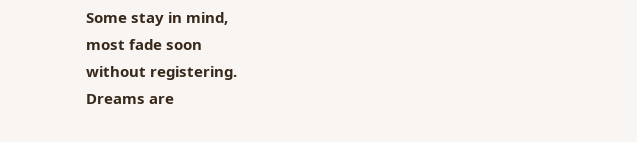Some stay in mind,
most fade soon
without registering.
Dreams are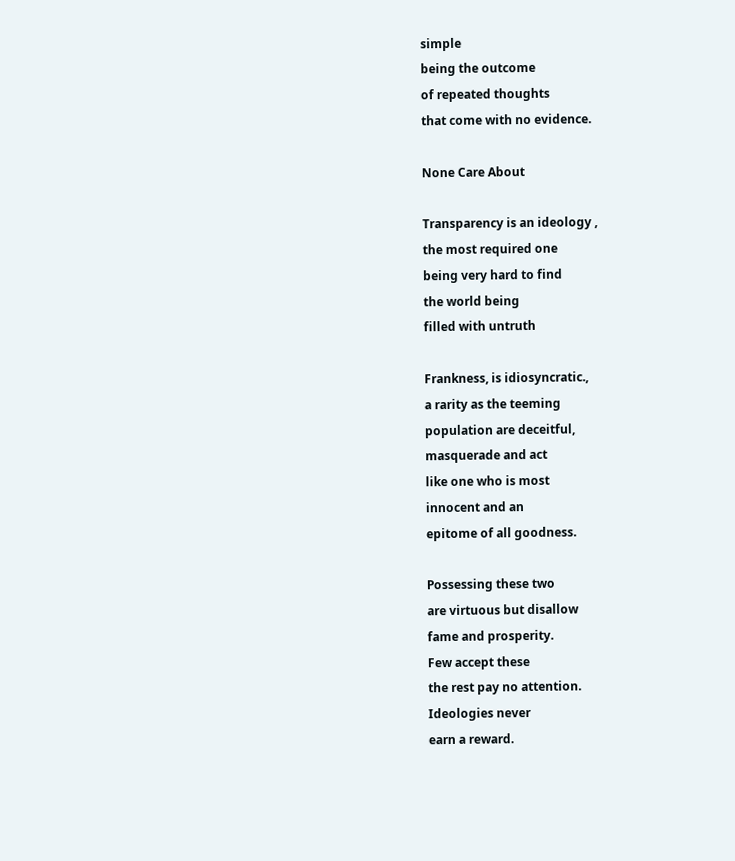simple
being the outcome
of repeated thoughts
that come with no evidence.

None Care About

Transparency is an ideology ,
the most required one
being very hard to find
the world being
filled with untruth

Frankness, is idiosyncratic.,
a rarity as the teeming
population are deceitful,
masquerade and act
like one who is most
innocent and an
epitome of all goodness.

Possessing these two
are virtuous but disallow
fame and prosperity.
Few accept these
the rest pay no attention.
Ideologies never
earn a reward.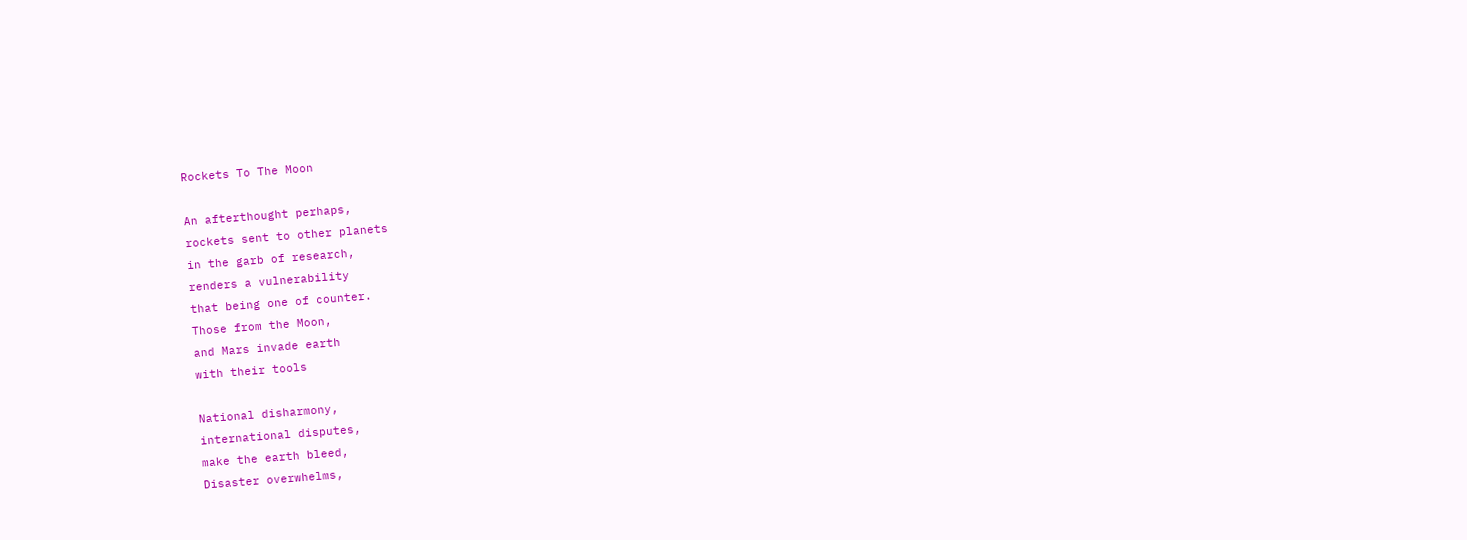Rockets To The Moon

An afterthought perhaps,
rockets sent to other planets
in the garb of research,
renders a vulnerability
that being one of counter.
Those from the Moon,
and Mars invade earth
with their tools

National disharmony,
international disputes,
make the earth bleed,
Disaster overwhelms,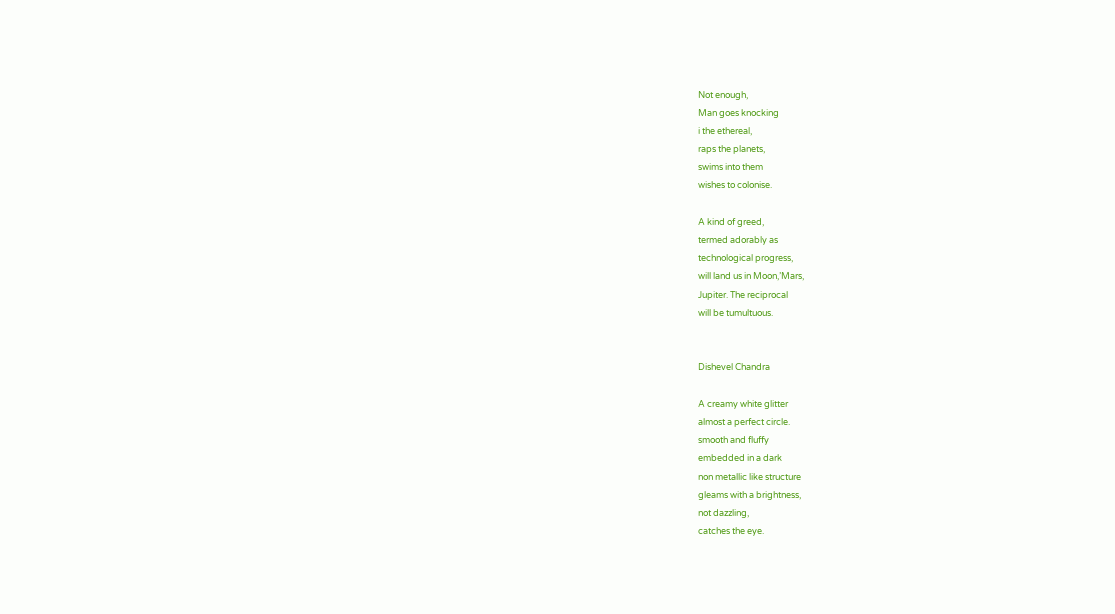Not enough,
Man goes knocking
i the ethereal,
raps the planets,
swims into them
wishes to colonise.

A kind of greed,
termed adorably as
technological progress,
will land us in Moon,’Mars,
Jupiter. The reciprocal
will be tumultuous.


Dishevel Chandra

A creamy white glitter
almost a perfect circle.
smooth and fluffy
embedded in a dark
non metallic like structure
gleams with a brightness,
not dazzling,
catches the eye.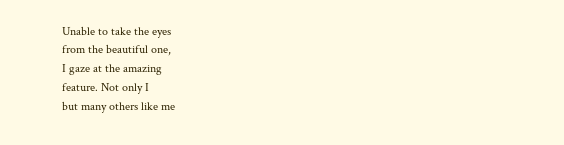Unable to take the eyes
from the beautiful one,
I gaze at the amazing
feature. Not only I
but many others like me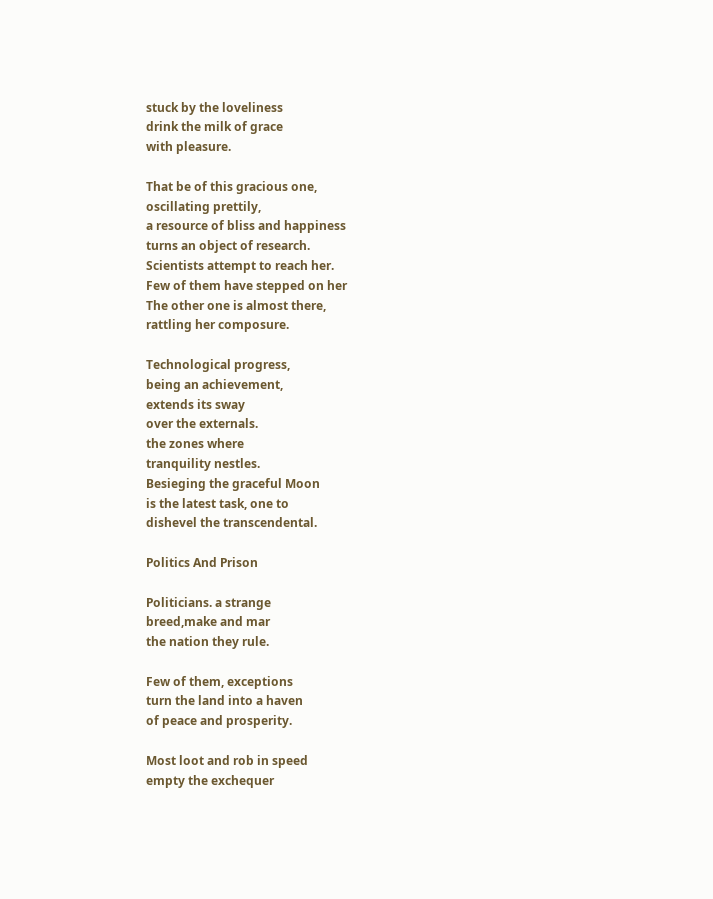stuck by the loveliness
drink the milk of grace
with pleasure.

That be of this gracious one,
oscillating prettily,
a resource of bliss and happiness
turns an object of research.
Scientists attempt to reach her.
Few of them have stepped on her
The other one is almost there,
rattling her composure.

Technological progress,
being an achievement,
extends its sway
over the externals.
the zones where
tranquility nestles.
Besieging the graceful Moon
is the latest task, one to
dishevel the transcendental.

Politics And Prison

Politicians. a strange
breed,make and mar
the nation they rule.

Few of them, exceptions
turn the land into a haven
of peace and prosperity.

Most loot and rob in speed
empty the exchequer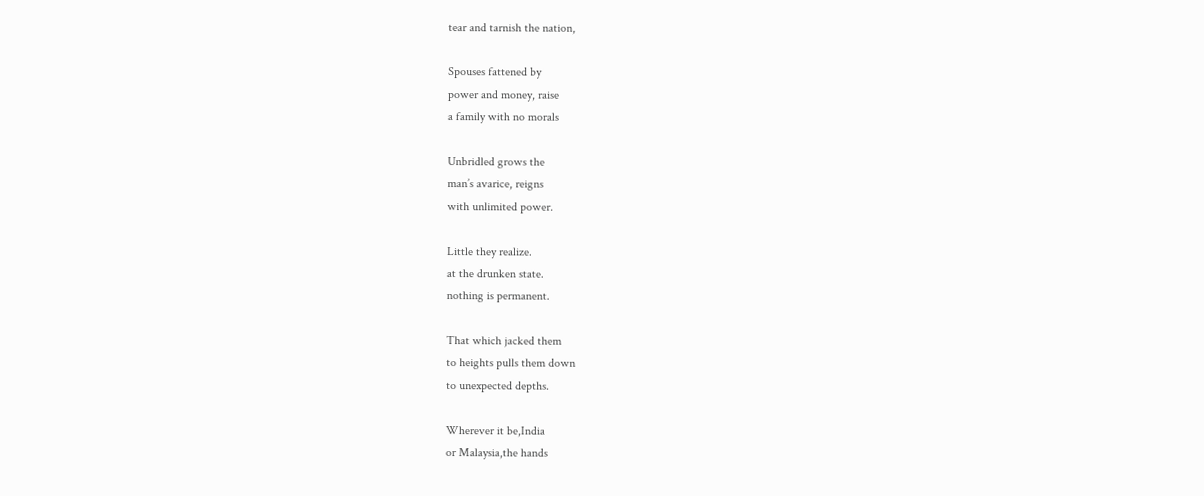tear and tarnish the nation,

Spouses fattened by
power and money, raise
a family with no morals

Unbridled grows the
man’s avarice, reigns
with unlimited power.

Little they realize.
at the drunken state.
nothing is permanent.

That which jacked them
to heights pulls them down
to unexpected depths.

Wherever it be,India
or Malaysia,the hands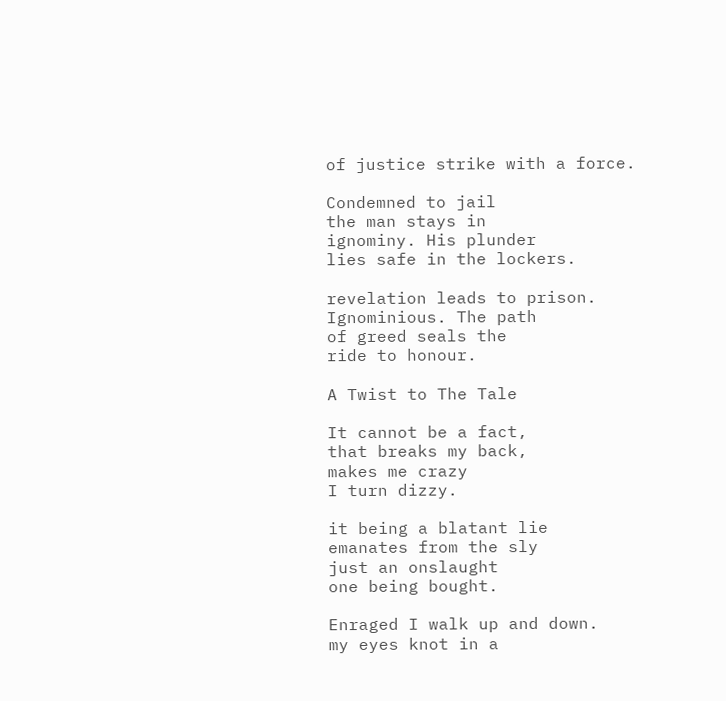of justice strike with a force.

Condemned to jail
the man stays in
ignominy. His plunder
lies safe in the lockers.

revelation leads to prison.
Ignominious. The path
of greed seals the
ride to honour.

A Twist to The Tale

It cannot be a fact,
that breaks my back,
makes me crazy
I turn dizzy.

it being a blatant lie
emanates from the sly
just an onslaught
one being bought.

Enraged I walk up and down.
my eyes knot in a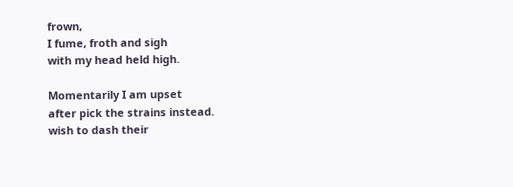frown,
I fume, froth and sigh
with my head held high.

Momentarily I am upset
after pick the strains instead.
wish to dash their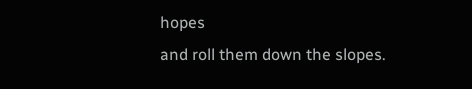hopes
and roll them down the slopes.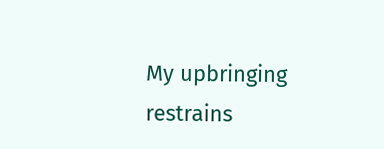My upbringing restrains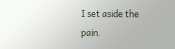I set aside the pain.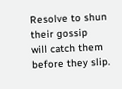Resolve to shun their gossip
will catch them before they slip.